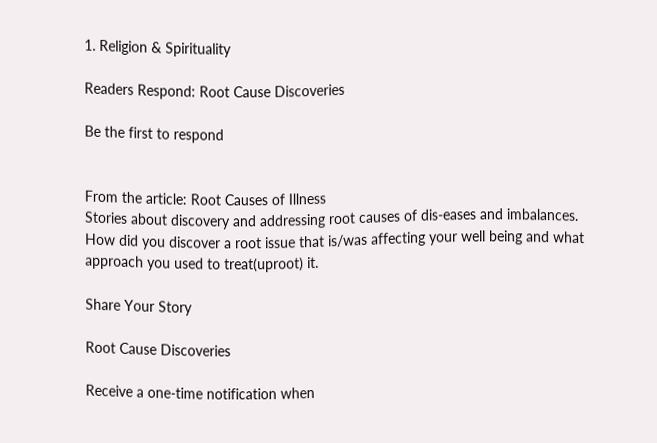1. Religion & Spirituality

Readers Respond: Root Cause Discoveries

Be the first to respond


From the article: Root Causes of Illness
Stories about discovery and addressing root causes of dis-eases and imbalances. How did you discover a root issue that is/was affecting your well being and what approach you used to treat(uproot) it.

Share Your Story

Root Cause Discoveries

Receive a one-time notification when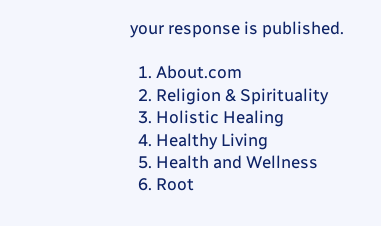your response is published.

  1. About.com
  2. Religion & Spirituality
  3. Holistic Healing
  4. Healthy Living
  5. Health and Wellness
  6. Root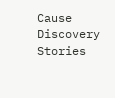Cause Discovery Stories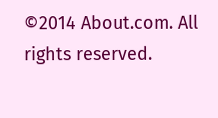©2014 About.com. All rights reserved.